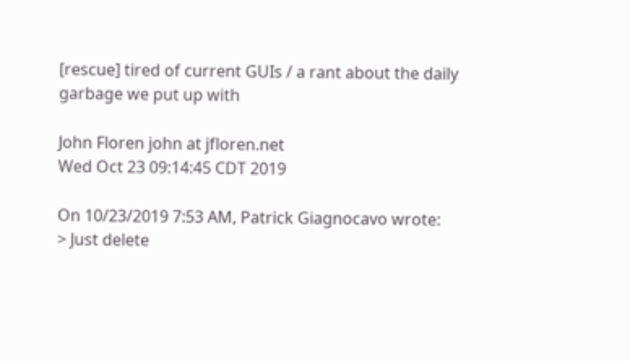[rescue] tired of current GUIs / a rant about the daily garbage we put up with

John Floren john at jfloren.net
Wed Oct 23 09:14:45 CDT 2019

On 10/23/2019 7:53 AM, Patrick Giagnocavo wrote:
> Just delete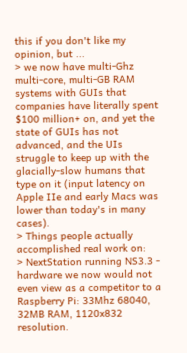this if you don't like my opinion, but ...
> we now have multi-Ghz multi-core, multi-GB RAM systems with GUIs that companies have literally spent $100 million+ on, and yet the state of GUIs has not advanced, and the UIs struggle to keep up with the glacially-slow humans that type on it (input latency on Apple IIe and early Macs was lower than today's in many cases).
> Things people actually accomplished real work on:
> NextStation running NS3.3 - hardware we now would not even view as a competitor to a Raspberry Pi: 33Mhz 68040, 32MB RAM, 1120x832 resolution.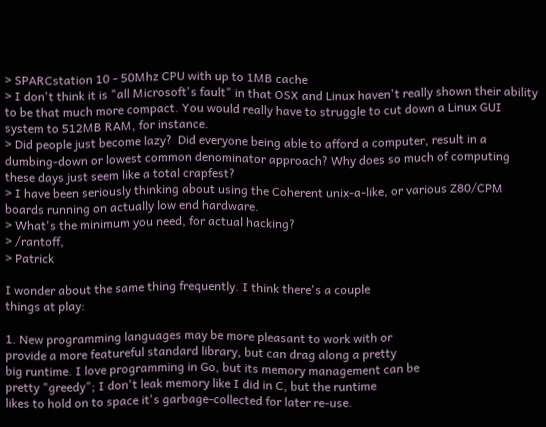> SPARCstation 10 - 50Mhz CPU with up to 1MB cache
> I don't think it is "all Microsoft's fault" in that OSX and Linux haven't really shown their ability to be that much more compact. You would really have to struggle to cut down a Linux GUI system to 512MB RAM, for instance.
> Did people just become lazy?  Did everyone being able to afford a computer, result in a dumbing-down or lowest common denominator approach? Why does so much of computing these days just seem like a total crapfest?
> I have been seriously thinking about using the Coherent unix-a-like, or various Z80/CPM boards running on actually low end hardware.
> What's the minimum you need, for actual hacking?
> /rantoff,
> Patrick

I wonder about the same thing frequently. I think there's a couple
things at play:

1. New programming languages may be more pleasant to work with or
provide a more featureful standard library, but can drag along a pretty
big runtime. I love programming in Go, but its memory management can be
pretty "greedy"; I don't leak memory like I did in C, but the runtime
likes to hold on to space it's garbage-collected for later re-use.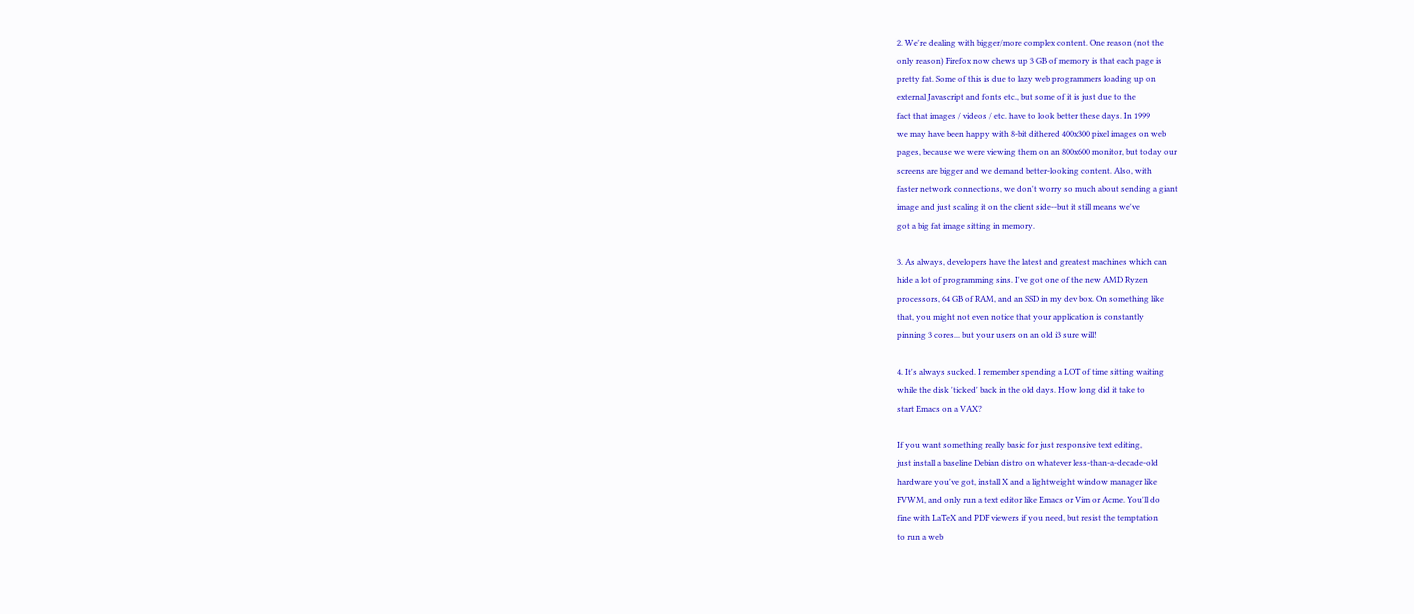2. We're dealing with bigger/more complex content. One reason (not the
only reason) Firefox now chews up 3 GB of memory is that each page is
pretty fat. Some of this is due to lazy web programmers loading up on
external Javascript and fonts etc., but some of it is just due to the
fact that images / videos / etc. have to look better these days. In 1999
we may have been happy with 8-bit dithered 400x300 pixel images on web
pages, because we were viewing them on an 800x600 monitor, but today our
screens are bigger and we demand better-looking content. Also, with
faster network connections, we don't worry so much about sending a giant
image and just scaling it on the client side--but it still means we've
got a big fat image sitting in memory.

3. As always, developers have the latest and greatest machines which can
hide a lot of programming sins. I've got one of the new AMD Ryzen
processors, 64 GB of RAM, and an SSD in my dev box. On something like
that, you might not even notice that your application is constantly
pinning 3 cores... but your users on an old i3 sure will!

4. It's always sucked. I remember spending a LOT of time sitting waiting
while the disk 'ticked' back in the old days. How long did it take to
start Emacs on a VAX?

If you want something really basic for just responsive text editing,
just install a baseline Debian distro on whatever less-than-a-decade-old
hardware you've got, install X and a lightweight window manager like
FVWM, and only run a text editor like Emacs or Vim or Acme. You'll do
fine with LaTeX and PDF viewers if you need, but resist the temptation
to run a web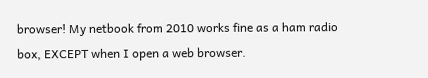browser! My netbook from 2010 works fine as a ham radio
box, EXCEPT when I open a web browser.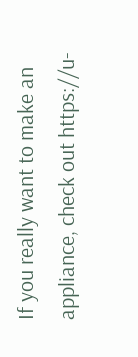If you really want to make an appliance, check out https://u-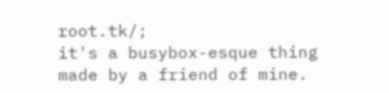root.tk/;
it's a busybox-esque thing made by a friend of mine.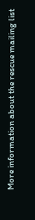More information about the rescue mailing list